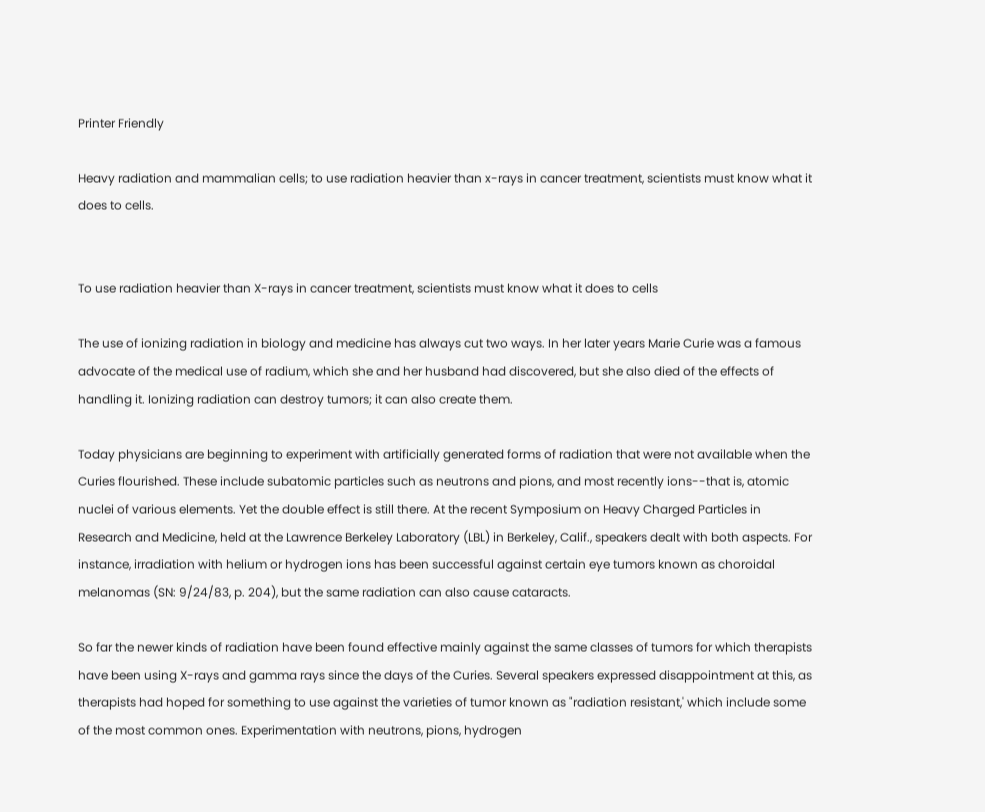Printer Friendly

Heavy radiation and mammalian cells; to use radiation heavier than x-rays in cancer treatment, scientists must know what it does to cells.


To use radiation heavier than X-rays in cancer treatment, scientists must know what it does to cells

The use of ionizing radiation in biology and medicine has always cut two ways. In her later years Marie Curie was a famous advocate of the medical use of radium, which she and her husband had discovered, but she also died of the effects of handling it. Ionizing radiation can destroy tumors; it can also create them.

Today physicians are beginning to experiment with artificially generated forms of radiation that were not available when the Curies flourished. These include subatomic particles such as neutrons and pions, and most recently ions--that is, atomic nuclei of various elements. Yet the double effect is still there. At the recent Symposium on Heavy Charged Particles in Research and Medicine, held at the Lawrence Berkeley Laboratory (LBL) in Berkeley, Calif., speakers dealt with both aspects. For instance, irradiation with helium or hydrogen ions has been successful against certain eye tumors known as choroidal melanomas (SN: 9/24/83, p. 204), but the same radiation can also cause cataracts.

So far the newer kinds of radiation have been found effective mainly against the same classes of tumors for which therapists have been using X-rays and gamma rays since the days of the Curies. Several speakers expressed disappointment at this, as therapists had hoped for something to use against the varieties of tumor known as "radiation resistant,' which include some of the most common ones. Experimentation with neutrons, pions, hydrogen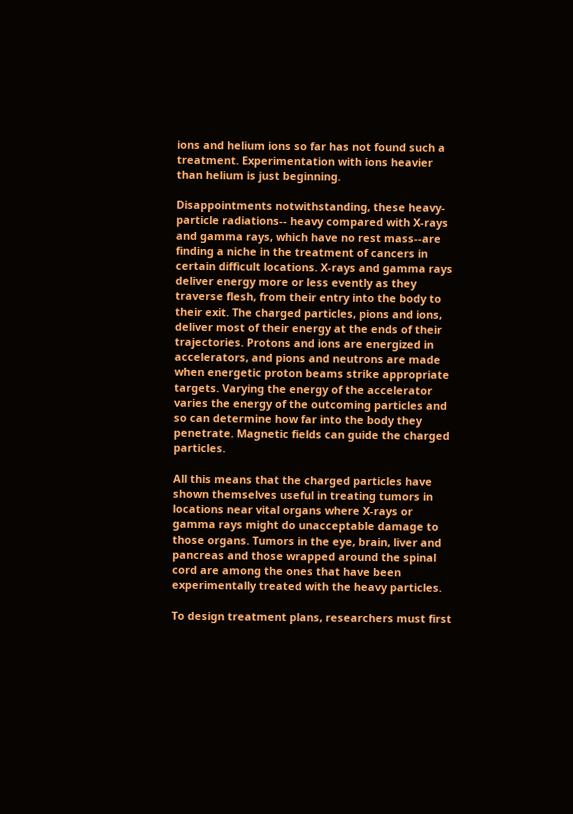ions and helium ions so far has not found such a treatment. Experimentation with ions heavier than helium is just beginning.

Disappointments notwithstanding, these heavy-particle radiations-- heavy compared with X-rays and gamma rays, which have no rest mass--are finding a niche in the treatment of cancers in certain difficult locations. X-rays and gamma rays deliver energy more or less evently as they traverse flesh, from their entry into the body to their exit. The charged particles, pions and ions, deliver most of their energy at the ends of their trajectories. Protons and ions are energized in accelerators, and pions and neutrons are made when energetic proton beams strike appropriate targets. Varying the energy of the accelerator varies the energy of the outcoming particles and so can determine how far into the body they penetrate. Magnetic fields can guide the charged particles.

All this means that the charged particles have shown themselves useful in treating tumors in locations near vital organs where X-rays or gamma rays might do unacceptable damage to those organs. Tumors in the eye, brain, liver and pancreas and those wrapped around the spinal cord are among the ones that have been experimentally treated with the heavy particles.

To design treatment plans, researchers must first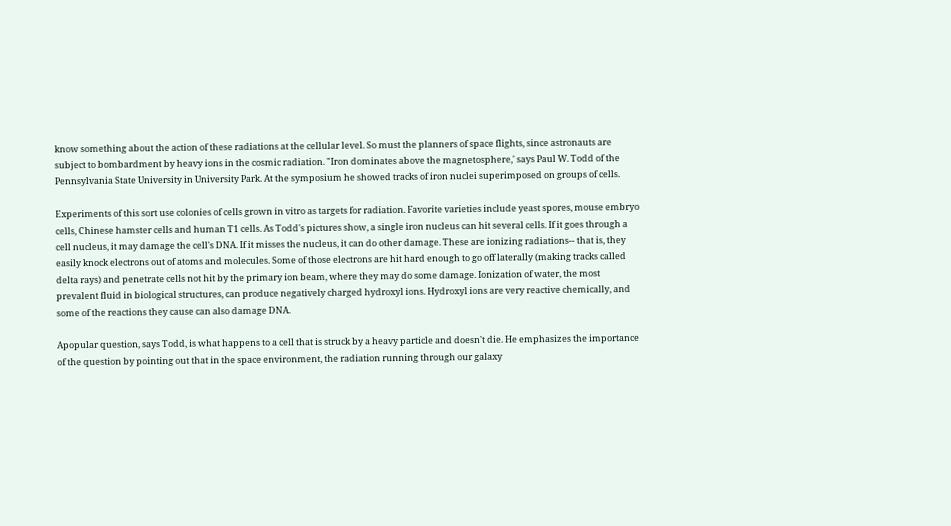know something about the action of these radiations at the cellular level. So must the planners of space flights, since astronauts are subject to bombardment by heavy ions in the cosmic radiation. "Iron dominates above the magnetosphere,' says Paul W. Todd of the Pennsylvania State University in University Park. At the symposium he showed tracks of iron nuclei superimposed on groups of cells.

Experiments of this sort use colonies of cells grown in vitro as targets for radiation. Favorite varieties include yeast spores, mouse embryo cells, Chinese hamster cells and human T1 cells. As Todd's pictures show, a single iron nucleus can hit several cells. If it goes through a cell nucleus, it may damage the cell's DNA. If it misses the nucleus, it can do other damage. These are ionizing radiations-- that is, they easily knock electrons out of atoms and molecules. Some of those electrons are hit hard enough to go off laterally (making tracks called delta rays) and penetrate cells not hit by the primary ion beam, where they may do some damage. Ionization of water, the most prevalent fluid in biological structures, can produce negatively charged hydroxyl ions. Hydroxyl ions are very reactive chemically, and some of the reactions they cause can also damage DNA.

Apopular question, says Todd, is what happens to a cell that is struck by a heavy particle and doesn't die. He emphasizes the importance of the question by pointing out that in the space environment, the radiation running through our galaxy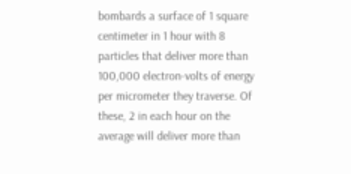bombards a surface of 1 square centimeter in 1 hour with 8 particles that deliver more than 100,000 electron-volts of energy per micrometer they traverse. Of these, 2 in each hour on the average will deliver more than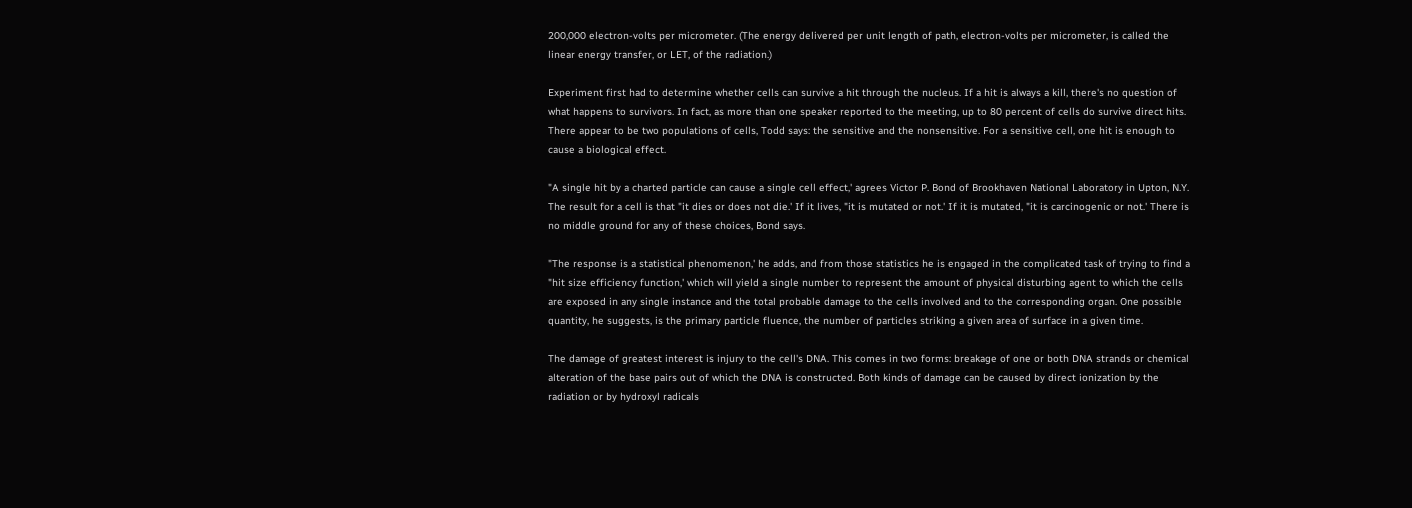200,000 electron-volts per micrometer. (The energy delivered per unit length of path, electron-volts per micrometer, is called the linear energy transfer, or LET, of the radiation.)

Experiment first had to determine whether cells can survive a hit through the nucleus. If a hit is always a kill, there's no question of what happens to survivors. In fact, as more than one speaker reported to the meeting, up to 80 percent of cells do survive direct hits. There appear to be two populations of cells, Todd says: the sensitive and the nonsensitive. For a sensitive cell, one hit is enough to cause a biological effect.

"A single hit by a charted particle can cause a single cell effect,' agrees Victor P. Bond of Brookhaven National Laboratory in Upton, N.Y. The result for a cell is that "it dies or does not die.' If it lives, "it is mutated or not.' If it is mutated, "it is carcinogenic or not.' There is no middle ground for any of these choices, Bond says.

"The response is a statistical phenomenon,' he adds, and from those statistics he is engaged in the complicated task of trying to find a "hit size efficiency function,' which will yield a single number to represent the amount of physical disturbing agent to which the cells are exposed in any single instance and the total probable damage to the cells involved and to the corresponding organ. One possible quantity, he suggests, is the primary particle fluence, the number of particles striking a given area of surface in a given time.

The damage of greatest interest is injury to the cell's DNA. This comes in two forms: breakage of one or both DNA strands or chemical alteration of the base pairs out of which the DNA is constructed. Both kinds of damage can be caused by direct ionization by the radiation or by hydroxyl radicals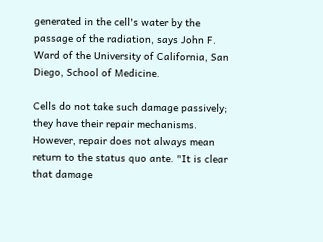generated in the cell's water by the passage of the radiation, says John F. Ward of the University of California, San Diego, School of Medicine.

Cells do not take such damage passively; they have their repair mechanisms. However, repair does not always mean return to the status quo ante. "It is clear that damage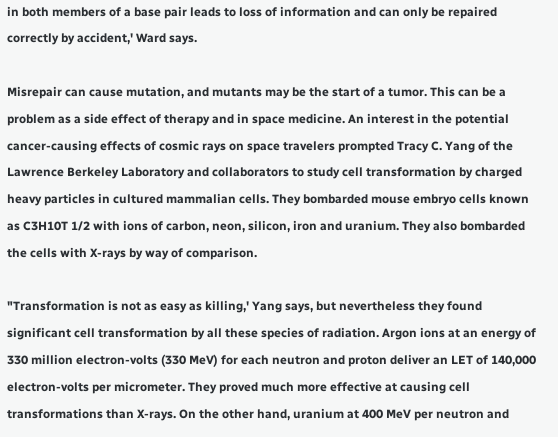in both members of a base pair leads to loss of information and can only be repaired correctly by accident,' Ward says.

Misrepair can cause mutation, and mutants may be the start of a tumor. This can be a problem as a side effect of therapy and in space medicine. An interest in the potential cancer-causing effects of cosmic rays on space travelers prompted Tracy C. Yang of the Lawrence Berkeley Laboratory and collaborators to study cell transformation by charged heavy particles in cultured mammalian cells. They bombarded mouse embryo cells known as C3H10T 1/2 with ions of carbon, neon, silicon, iron and uranium. They also bombarded the cells with X-rays by way of comparison.

"Transformation is not as easy as killing,' Yang says, but nevertheless they found significant cell transformation by all these species of radiation. Argon ions at an energy of 330 million electron-volts (330 MeV) for each neutron and proton deliver an LET of 140,000 electron-volts per micrometer. They proved much more effective at causing cell transformations than X-rays. On the other hand, uranium at 400 MeV per neutron and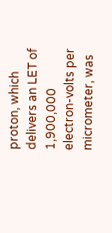proton, which delivers an LET of 1,900,000 electron-volts per micrometer, was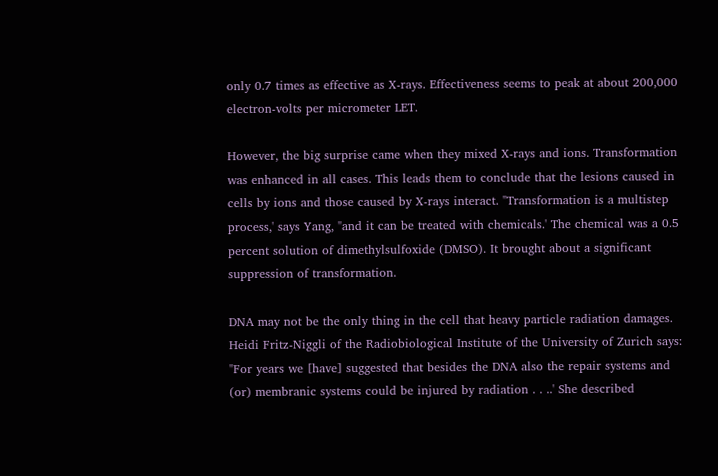only 0.7 times as effective as X-rays. Effectiveness seems to peak at about 200,000 electron-volts per micrometer LET.

However, the big surprise came when they mixed X-rays and ions. Transformation was enhanced in all cases. This leads them to conclude that the lesions caused in cells by ions and those caused by X-rays interact. "Transformation is a multistep process,' says Yang, "and it can be treated with chemicals.' The chemical was a 0.5 percent solution of dimethylsulfoxide (DMSO). It brought about a significant suppression of transformation.

DNA may not be the only thing in the cell that heavy particle radiation damages. Heidi Fritz-Niggli of the Radiobiological Institute of the University of Zurich says: "For years we [have] suggested that besides the DNA also the repair systems and (or) membranic systems could be injured by radiation . . ..' She described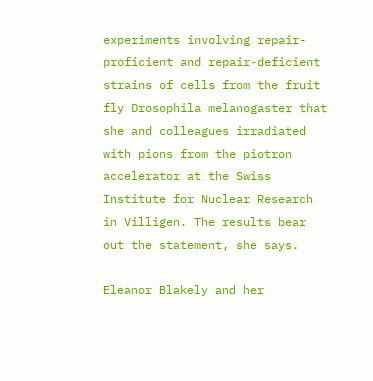experiments involving repair-proficient and repair-deficient strains of cells from the fruit fly Drosophila melanogaster that she and colleagues irradiated with pions from the piotron accelerator at the Swiss Institute for Nuclear Research in Villigen. The results bear out the statement, she says.

Eleanor Blakely and her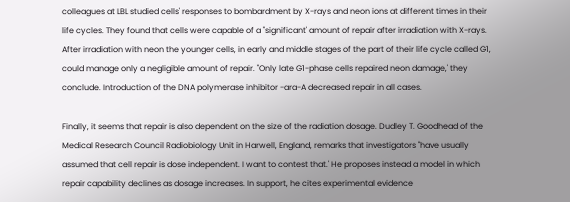colleagues at LBL studied cells' responses to bombardment by X-rays and neon ions at different times in their life cycles. They found that cells were capable of a "significant' amount of repair after irradiation with X-rays. After irradiation with neon the younger cells, in early and middle stages of the part of their life cycle called G1, could manage only a negligible amount of repair. "Only late G1-phase cells repaired neon damage,' they conclude. Introduction of the DNA polymerase inhibitor -ara-A decreased repair in all cases.

Finally, it seems that repair is also dependent on the size of the radiation dosage. Dudley T. Goodhead of the Medical Research Council Radiobiology Unit in Harwell, England, remarks that investigators "have usually assumed that cell repair is dose independent. I want to contest that.' He proposes instead a model in which repair capability declines as dosage increases. In support, he cites experimental evidence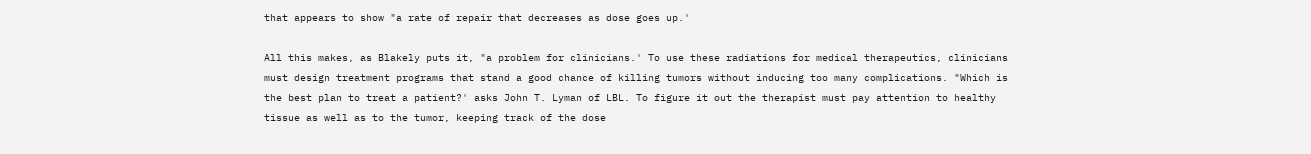that appears to show "a rate of repair that decreases as dose goes up.'

All this makes, as Blakely puts it, "a problem for clinicians.' To use these radiations for medical therapeutics, clinicians must design treatment programs that stand a good chance of killing tumors without inducing too many complications. "Which is the best plan to treat a patient?' asks John T. Lyman of LBL. To figure it out the therapist must pay attention to healthy tissue as well as to the tumor, keeping track of the dose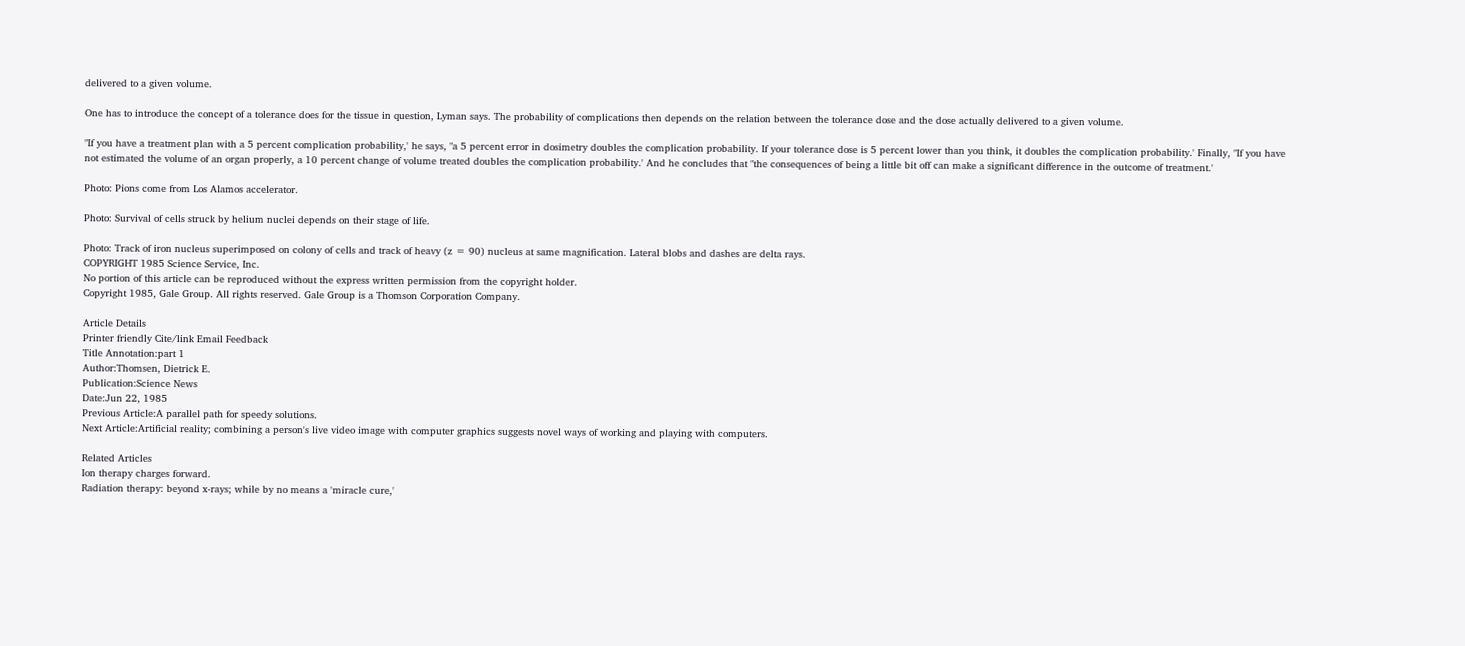delivered to a given volume.

One has to introduce the concept of a tolerance does for the tissue in question, Lyman says. The probability of complications then depends on the relation between the tolerance dose and the dose actually delivered to a given volume.

"If you have a treatment plan with a 5 percent complication probability,' he says, "a 5 percent error in dosimetry doubles the complication probability. If your tolerance dose is 5 percent lower than you think, it doubles the complication probability.' Finally, "If you have not estimated the volume of an organ properly, a 10 percent change of volume treated doubles the complication probability.' And he concludes that "the consequences of being a little bit off can make a significant difference in the outcome of treatment.'

Photo: Pions come from Los Alamos accelerator.

Photo: Survival of cells struck by helium nuclei depends on their stage of life.

Photo: Track of iron nucleus superimposed on colony of cells and track of heavy (z = 90) nucleus at same magnification. Lateral blobs and dashes are delta rays.
COPYRIGHT 1985 Science Service, Inc.
No portion of this article can be reproduced without the express written permission from the copyright holder.
Copyright 1985, Gale Group. All rights reserved. Gale Group is a Thomson Corporation Company.

Article Details
Printer friendly Cite/link Email Feedback
Title Annotation:part 1
Author:Thomsen, Dietrick E.
Publication:Science News
Date:Jun 22, 1985
Previous Article:A parallel path for speedy solutions.
Next Article:Artificial reality; combining a person's live video image with computer graphics suggests novel ways of working and playing with computers.

Related Articles
Ion therapy charges forward.
Radiation therapy: beyond x-rays; while by no means a 'miracle cure,'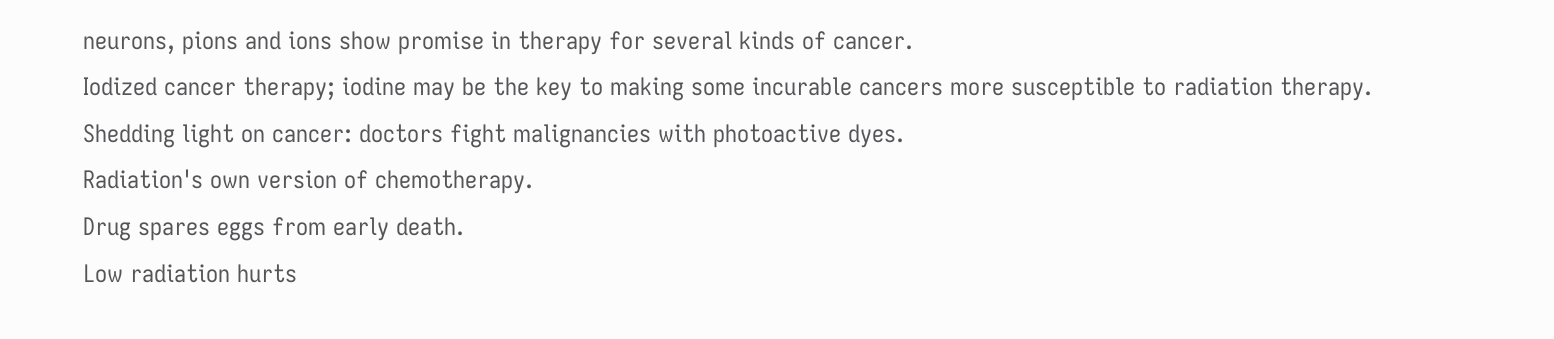neurons, pions and ions show promise in therapy for several kinds of cancer.
Iodized cancer therapy; iodine may be the key to making some incurable cancers more susceptible to radiation therapy.
Shedding light on cancer: doctors fight malignancies with photoactive dyes.
Radiation's own version of chemotherapy.
Drug spares eggs from early death.
Low radiation hurts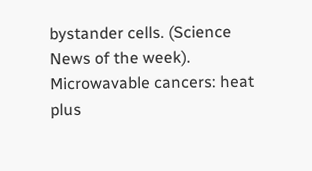bystander cells. (Science News of the week).
Microwavable cancers: heat plus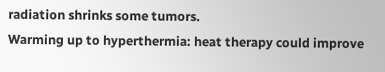radiation shrinks some tumors.
Warming up to hyperthermia: heat therapy could improve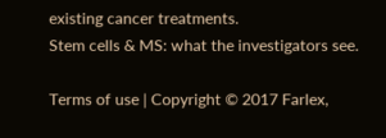existing cancer treatments.
Stem cells & MS: what the investigators see.

Terms of use | Copyright © 2017 Farlex,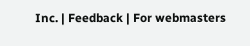Inc. | Feedback | For webmasters